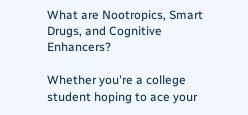What are Nootropics, Smart Drugs, and Cognitive Enhancers?

Whether you're a college student hoping to ace your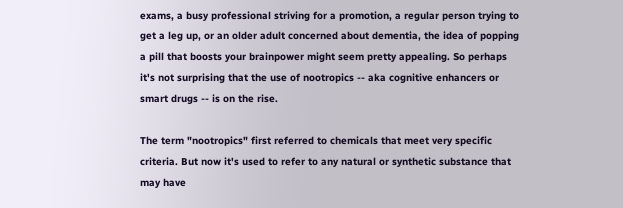exams, a busy professional striving for a promotion, a regular person trying to get a leg up, or an older adult concerned about dementia, the idea of popping a pill that boosts your brainpower might seem pretty appealing. So perhaps it's not surprising that the use of nootropics -- aka cognitive enhancers or smart drugs -- is on the rise.

The term "nootropics" first referred to chemicals that meet very specific criteria. But now it's used to refer to any natural or synthetic substance that may have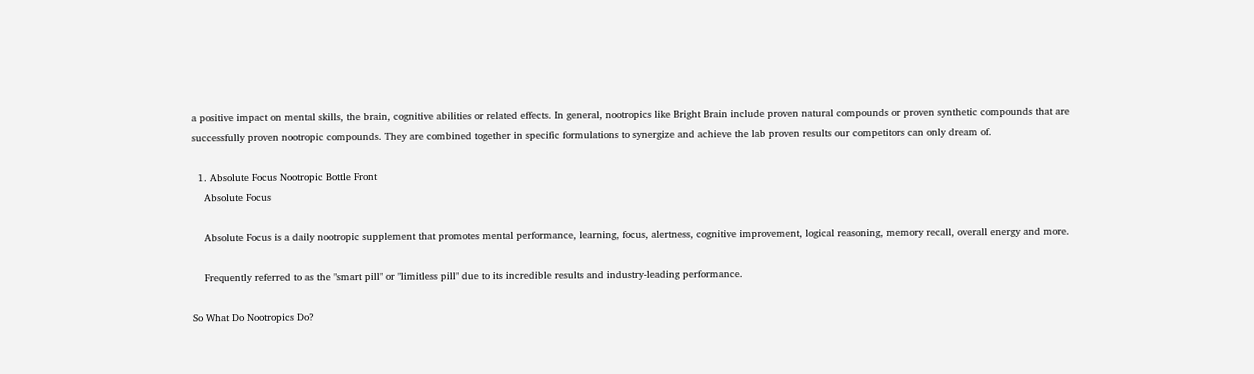a positive impact on mental skills, the brain, cognitive abilities or related effects. In general, nootropics like Bright Brain include proven natural compounds or proven synthetic compounds that are successfully proven nootropic compounds. They are combined together in specific formulations to synergize and achieve the lab proven results our competitors can only dream of.

  1. Absolute Focus Nootropic Bottle Front
    Absolute Focus

    Absolute Focus is a daily nootropic supplement that promotes mental performance, learning, focus, alertness, cognitive improvement, logical reasoning, memory recall, overall energy and more.

    Frequently referred to as the "smart pill" or "limitless pill" due to its incredible results and industry-leading performance.

So What Do Nootropics Do?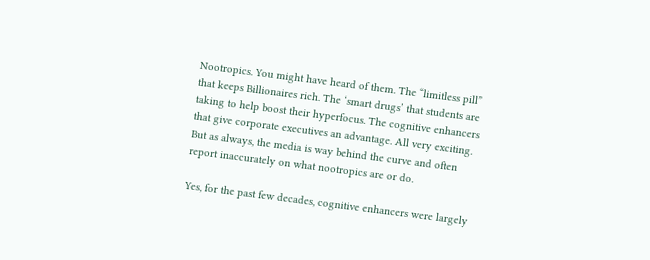Nootropics. You might have heard of them. The “limitless pill” that keeps Billionaires rich. The ‘smart drugs’ that students are taking to help boost their hyperfocus. The cognitive enhancers that give corporate executives an advantage. All very exciting. But as always, the media is way behind the curve and often report inaccurately on what nootropics are or do.

Yes, for the past few decades, cognitive enhancers were largely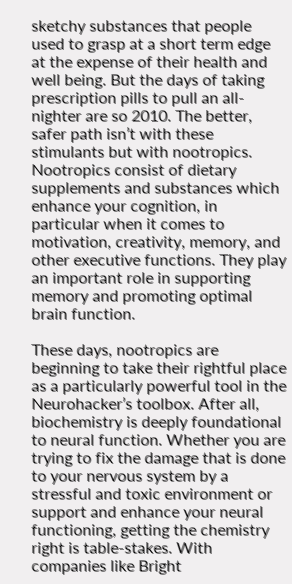sketchy substances that people used to grasp at a short term edge at the expense of their health and well being. But the days of taking prescription pills to pull an all-nighter are so 2010. The better, safer path isn’t with these stimulants but with nootropics. Nootropics consist of dietary supplements and substances which enhance your cognition, in particular when it comes to motivation, creativity, memory, and other executive functions. They play an important role in supporting memory and promoting optimal brain function.

These days, nootropics are beginning to take their rightful place as a particularly powerful tool in the Neurohacker’s toolbox. After all, biochemistry is deeply foundational to neural function. Whether you are trying to fix the damage that is done to your nervous system by a stressful and toxic environment or support and enhance your neural functioning, getting the chemistry right is table-stakes. With companies like Bright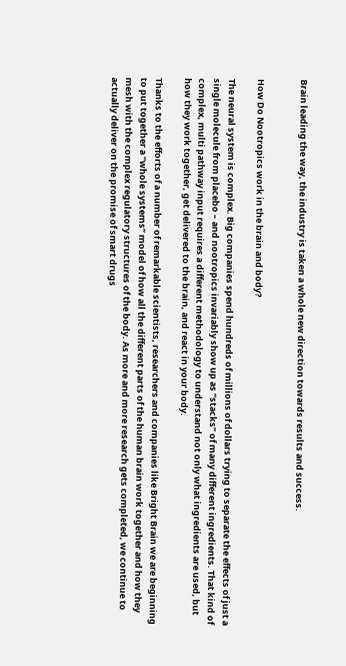Brain leading the way, the industry is taken a whole new direction towards results and success.


How Do Nootropics work in the brain and body?

The neural system is complex. Big companies spend hundreds of millions of dollars trying to separate the effects of just a single molecule from placebo – and nootropics invariably show up as “stacks” of many different ingredients. That kind of complex, multi pathway input requires a different methodology to understand not only what ingredients are used, but how they work together, get delivered to the brain, and react in your body.

Thanks to the efforts of a number of remarkable scientists, researchers and companies like Bright Brain we are beginning to put together a “whole systems” model of how all the different parts of the human brain work together and how they mesh with the complex regulatory structures of the body. As more and more research gets completed, we continue to actually deliver on the promise of smart drugs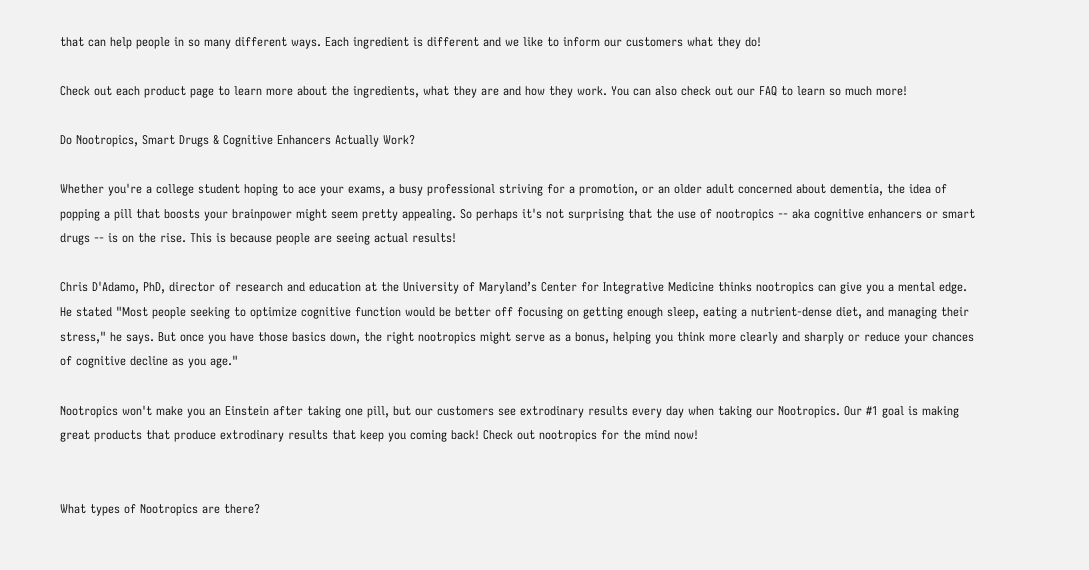that can help people in so many different ways. Each ingredient is different and we like to inform our customers what they do!

Check out each product page to learn more about the ingredients, what they are and how they work. You can also check out our FAQ to learn so much more!

Do Nootropics, Smart Drugs & Cognitive Enhancers Actually Work?

Whether you're a college student hoping to ace your exams, a busy professional striving for a promotion, or an older adult concerned about dementia, the idea of popping a pill that boosts your brainpower might seem pretty appealing. So perhaps it's not surprising that the use of nootropics -- aka cognitive enhancers or smart drugs -- is on the rise. This is because people are seeing actual results!

Chris D'Adamo, PhD, director of research and education at the University of Maryland’s Center for Integrative Medicine thinks nootropics can give you a mental edge. He stated "Most people seeking to optimize cognitive function would be better off focusing on getting enough sleep, eating a nutrient-dense diet, and managing their stress," he says. But once you have those basics down, the right nootropics might serve as a bonus, helping you think more clearly and sharply or reduce your chances of cognitive decline as you age."

Nootropics won't make you an Einstein after taking one pill, but our customers see extrodinary results every day when taking our Nootropics. Our #1 goal is making great products that produce extrodinary results that keep you coming back! Check out nootropics for the mind now!


What types of Nootropics are there?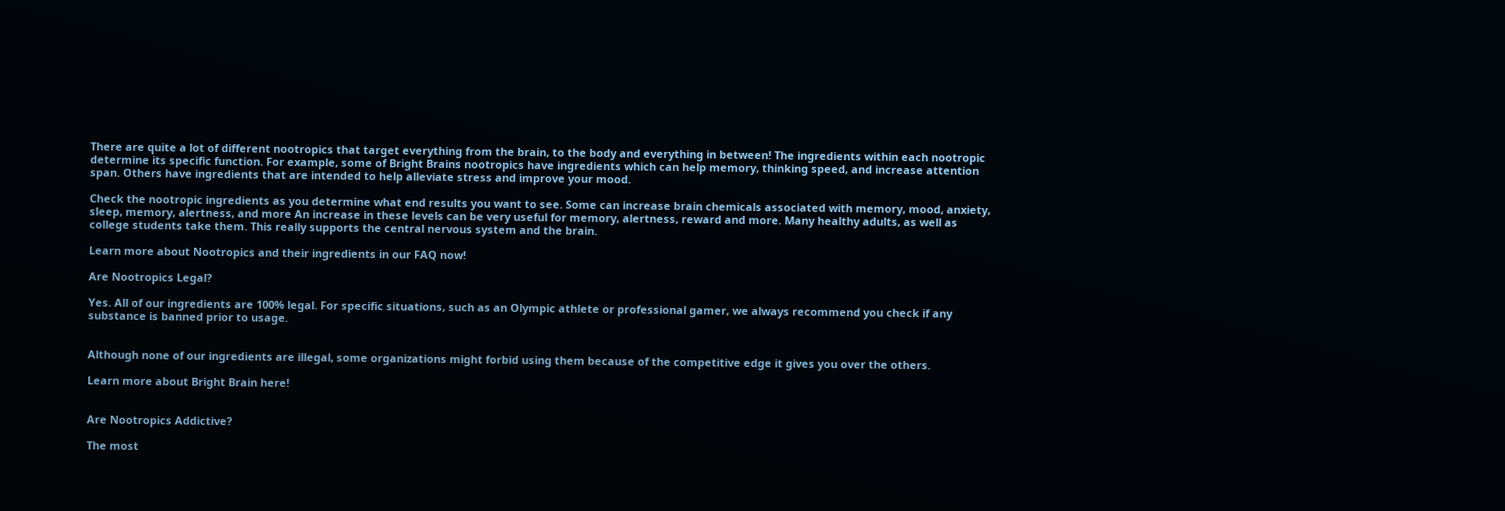There are quite a lot of different nootropics that target everything from the brain, to the body and everything in between! The ingredients within each nootropic determine its specific function. For example, some of Bright Brains nootropics have ingredients which can help memory, thinking speed, and increase attention span. Others have ingredients that are intended to help alleviate stress and improve your mood.

Check the nootropic ingredients as you determine what end results you want to see. Some can increase brain chemicals associated with memory, mood, anxiety, sleep, memory, alertness, and more An increase in these levels can be very useful for memory, alertness, reward and more. Many healthy adults, as well as college students take them. This really supports the central nervous system and the brain.

Learn more about Nootropics and their ingredients in our FAQ now!

Are Nootropics Legal?

Yes. All of our ingredients are 100% legal. For specific situations, such as an Olympic athlete or professional gamer, we always recommend you check if any substance is banned prior to usage.


Although none of our ingredients are illegal, some organizations might forbid using them because of the competitive edge it gives you over the others.

Learn more about Bright Brain here!


Are Nootropics Addictive?

The most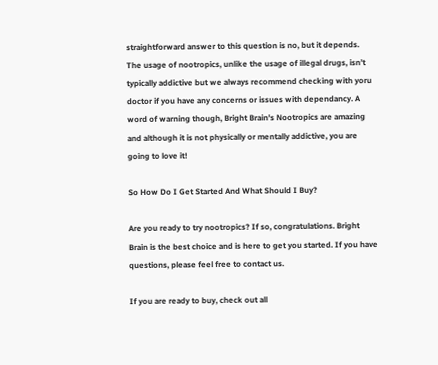straightforward answer to this question is no, but it depends. The usage of nootropics, unlike the usage of illegal drugs, isn’t typically addictive but we always recommend checking with yoru doctor if you have any concerns or issues with dependancy. A word of warning though, Bright Brain's Nootropics are amazing and although it is not physically or mentally addictive, you are going to love it!

So How Do I Get Started And What Should I Buy?

Are you ready to try nootropics? If so, congratulations. Bright Brain is the best choice and is here to get you started. If you have questions, please feel free to contact us.

If you are ready to buy, check out all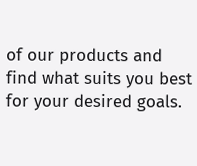of our products and find what suits you best for your desired goals.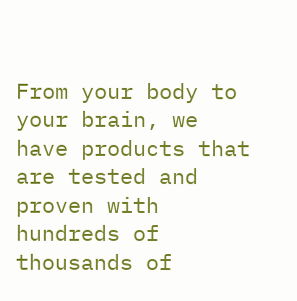From your body to your brain, we have products that are tested and proven with hundreds of thousands of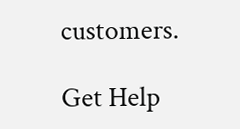customers.

Get Help